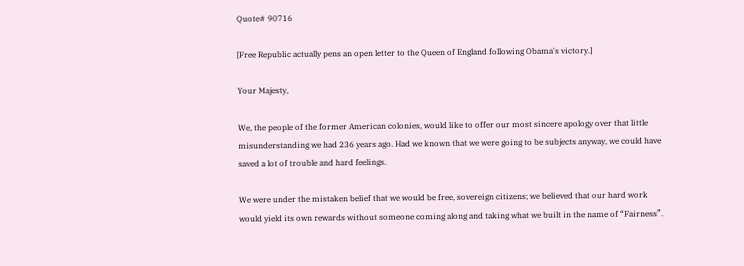Quote# 90716

[Free Republic actually pens an open letter to the Queen of England following Obama's victory.]

Your Majesty,

We, the people of the former American colonies, would like to offer our most sincere apology over that little misunderstanding we had 236 years ago. Had we known that we were going to be subjects anyway, we could have saved a lot of trouble and hard feelings.

We were under the mistaken belief that we would be free, sovereign citizens; we believed that our hard work would yield its own rewards without someone coming along and taking what we built in the name of “Fairness”.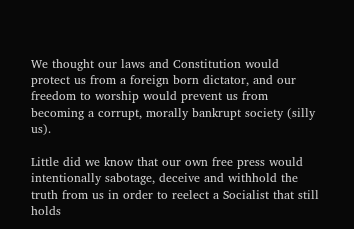We thought our laws and Constitution would protect us from a foreign born dictator, and our freedom to worship would prevent us from becoming a corrupt, morally bankrupt society (silly us).

Little did we know that our own free press would intentionally sabotage, deceive and withhold the truth from us in order to reelect a Socialist that still holds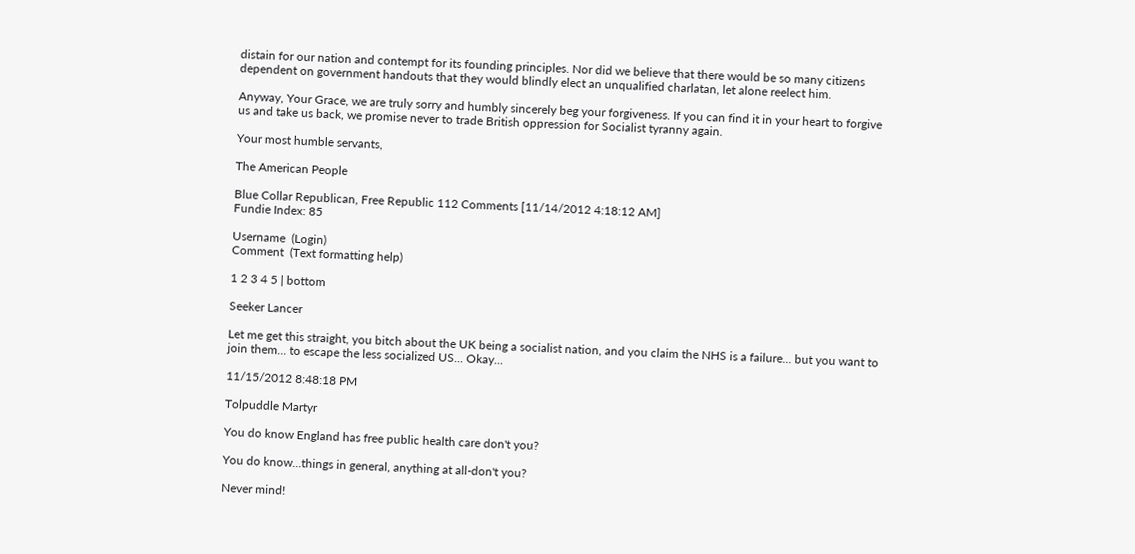distain for our nation and contempt for its founding principles. Nor did we believe that there would be so many citizens dependent on government handouts that they would blindly elect an unqualified charlatan, let alone reelect him.

Anyway, Your Grace, we are truly sorry and humbly sincerely beg your forgiveness. If you can find it in your heart to forgive us and take us back, we promise never to trade British oppression for Socialist tyranny again.

Your most humble servants,

The American People

Blue Collar Republican, Free Republic 112 Comments [11/14/2012 4:18:12 AM]
Fundie Index: 85

Username  (Login)
Comment  (Text formatting help)

1 2 3 4 5 | bottom

Seeker Lancer

Let me get this straight, you bitch about the UK being a socialist nation, and you claim the NHS is a failure... but you want to join them... to escape the less socialized US... Okay...

11/15/2012 8:48:18 PM

Tolpuddle Martyr

You do know England has free public health care don't you?

You do know...things in general, anything at all-don't you?

Never mind!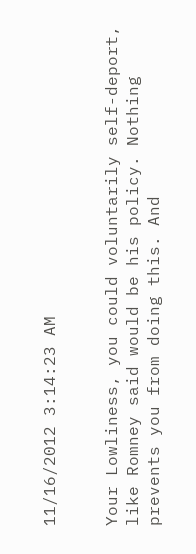11/16/2012 3:14:23 AM


Your Lowliness, you could voluntarily self-deport, like Romney said would be his policy. Nothing prevents you from doing this. And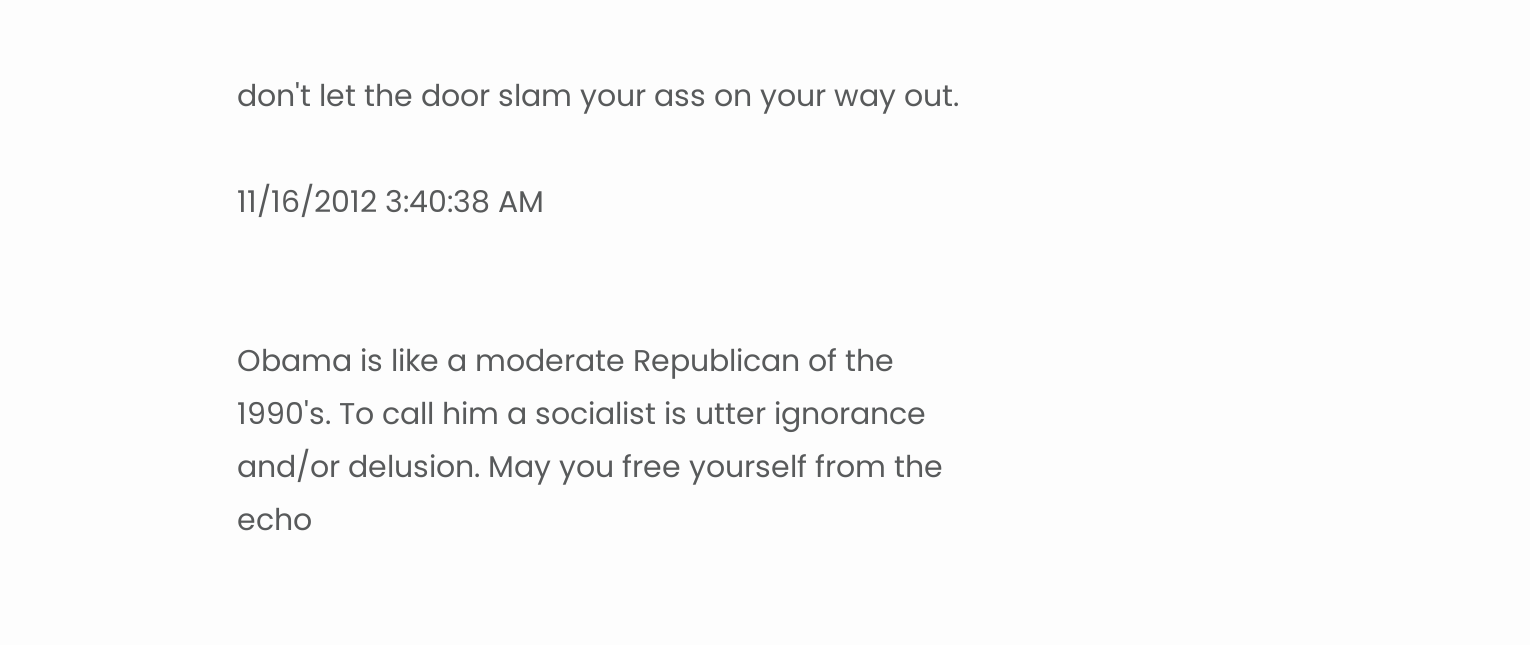don't let the door slam your ass on your way out.

11/16/2012 3:40:38 AM


Obama is like a moderate Republican of the 1990's. To call him a socialist is utter ignorance and/or delusion. May you free yourself from the echo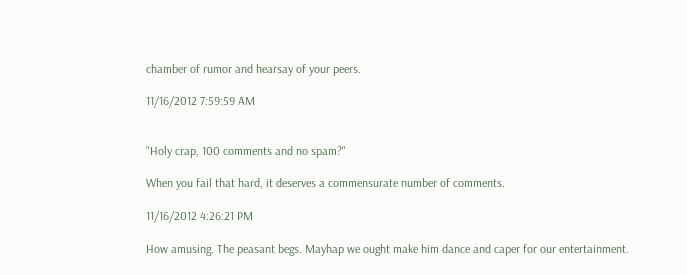chamber of rumor and hearsay of your peers.

11/16/2012 7:59:59 AM


"Holy crap, 100 comments and no spam?"

When you fail that hard, it deserves a commensurate number of comments.

11/16/2012 4:26:21 PM

How amusing. The peasant begs. Mayhap we ought make him dance and caper for our entertainment.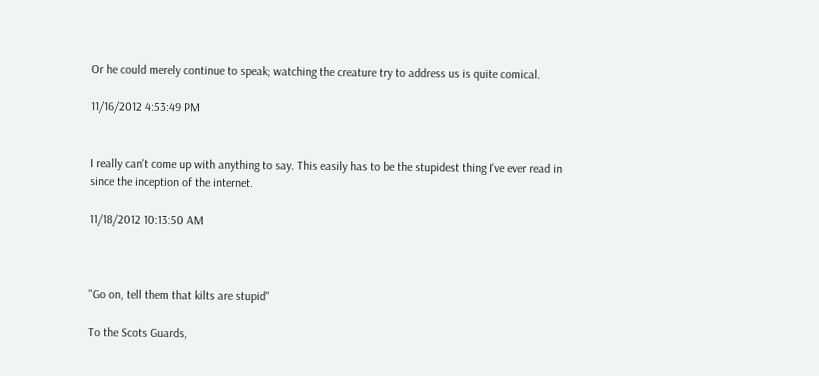Or he could merely continue to speak; watching the creature try to address us is quite comical.

11/16/2012 4:53:49 PM


I really can't come up with anything to say. This easily has to be the stupidest thing I've ever read in since the inception of the internet.

11/18/2012 10:13:50 AM



"Go on, tell them that kilts are stupid"

To the Scots Guards,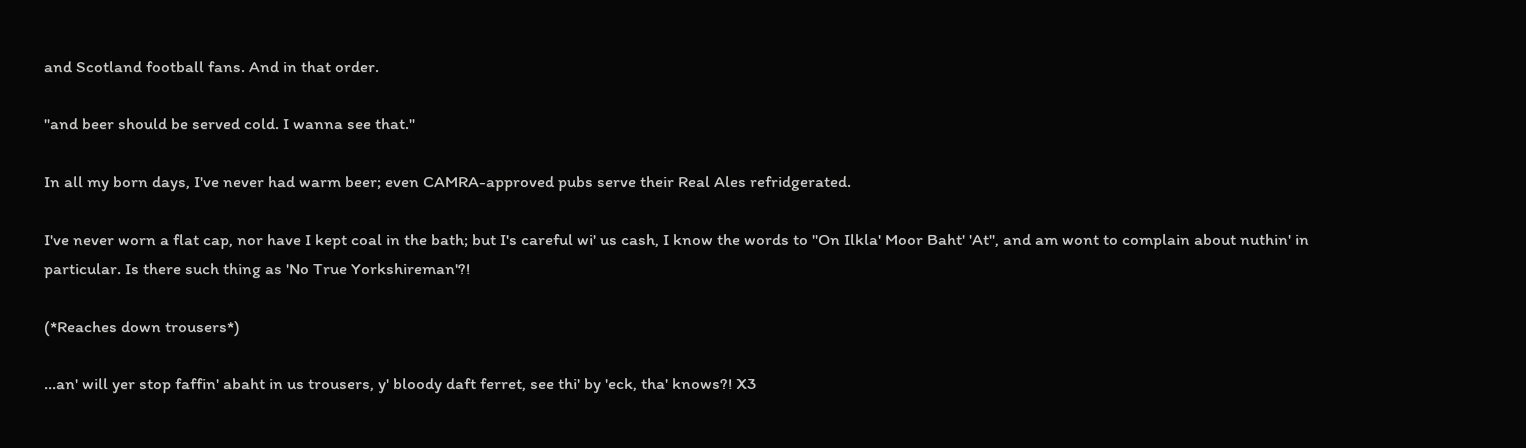and Scotland football fans. And in that order.

"and beer should be served cold. I wanna see that."

In all my born days, I've never had warm beer; even CAMRA-approved pubs serve their Real Ales refridgerated.

I've never worn a flat cap, nor have I kept coal in the bath; but I's careful wi' us cash, I know the words to "On Ilkla' Moor Baht' 'At", and am wont to complain about nuthin' in particular. Is there such thing as 'No True Yorkshireman'?!

(*Reaches down trousers*)

...an' will yer stop faffin' abaht in us trousers, y' bloody daft ferret, see thi' by 'eck, tha' knows?! X3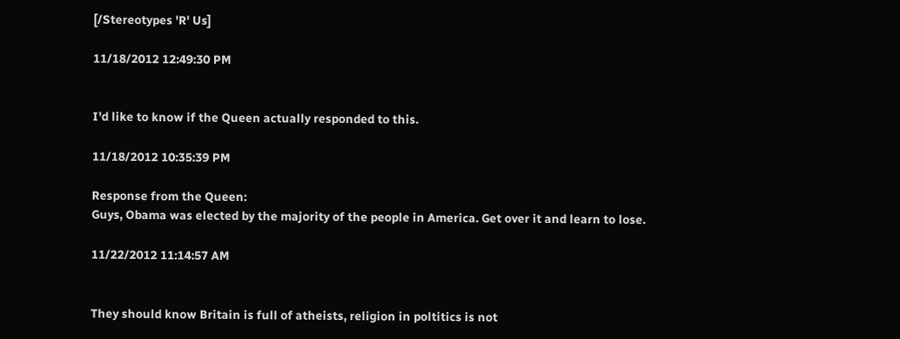[/Stereotypes 'R' Us]

11/18/2012 12:49:30 PM


I'd like to know if the Queen actually responded to this.

11/18/2012 10:35:39 PM

Response from the Queen:
Guys, Obama was elected by the majority of the people in America. Get over it and learn to lose.

11/22/2012 11:14:57 AM


They should know Britain is full of atheists, religion in poltitics is not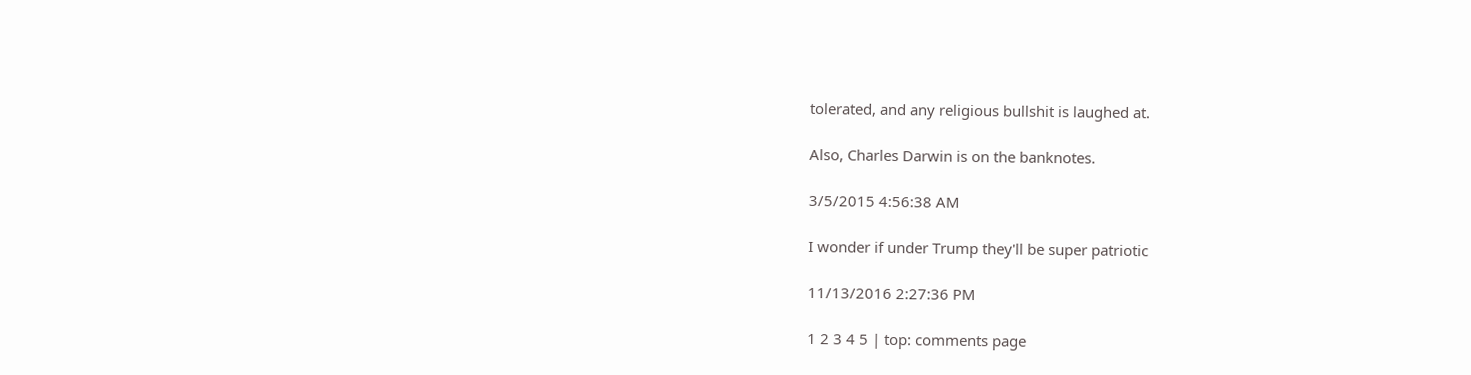tolerated, and any religious bullshit is laughed at.

Also, Charles Darwin is on the banknotes.

3/5/2015 4:56:38 AM

I wonder if under Trump they'll be super patriotic

11/13/2016 2:27:36 PM

1 2 3 4 5 | top: comments page